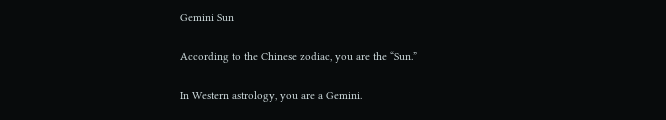Gemini Sun

According to the Chinese zodiac, you are the “Sun.”

In Western astrology, you are a Gemini.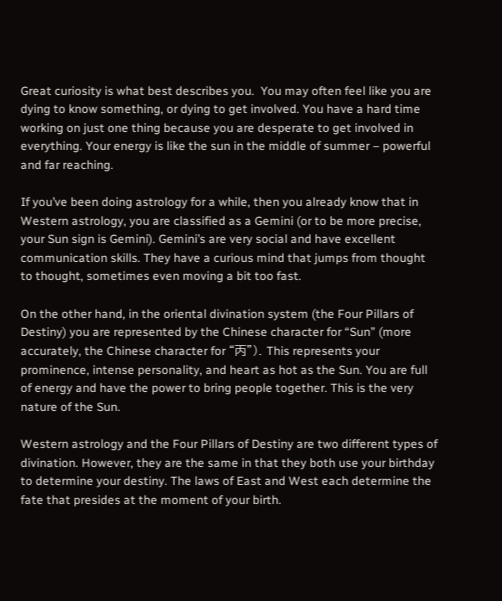Great curiosity is what best describes you.  You may often feel like you are dying to know something, or dying to get involved. You have a hard time working on just one thing because you are desperate to get involved in everything. Your energy is like the sun in the middle of summer – powerful and far reaching.

If you’ve been doing astrology for a while, then you already know that in Western astrology, you are classified as a Gemini (or to be more precise, your Sun sign is Gemini). Gemini’s are very social and have excellent communication skills. They have a curious mind that jumps from thought to thought, sometimes even moving a bit too fast.

On the other hand, in the oriental divination system (the Four Pillars of Destiny) you are represented by the Chinese character for “Sun” (more accurately, the Chinese character for “丙”). This represents your prominence, intense personality, and heart as hot as the Sun. You are full of energy and have the power to bring people together. This is the very nature of the Sun.

Western astrology and the Four Pillars of Destiny are two different types of divination. However, they are the same in that they both use your birthday to determine your destiny. The laws of East and West each determine the fate that presides at the moment of your birth.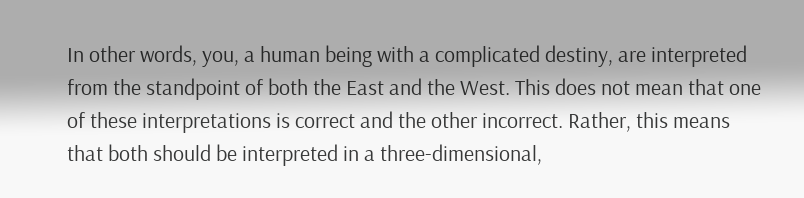In other words, you, a human being with a complicated destiny, are interpreted from the standpoint of both the East and the West. This does not mean that one of these interpretations is correct and the other incorrect. Rather, this means that both should be interpreted in a three-dimensional,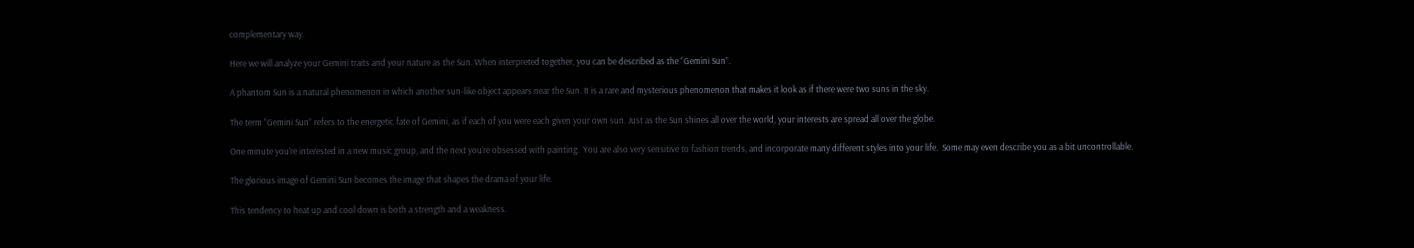complementary way.

Here we will analyze your Gemini traits and your nature as the Sun. When interpreted together, you can be described as the “Gemini Sun”.

A phantom Sun is a natural phenomenon in which another sun-like object appears near the Sun. It is a rare and mysterious phenomenon that makes it look as if there were two suns in the sky.

The term “Gemini Sun” refers to the energetic fate of Gemini, as if each of you were each given your own sun. Just as the Sun shines all over the world, your interests are spread all over the globe.

One minute you’re interested in a new music group, and the next you’re obsessed with painting.  You are also very sensitive to fashion trends, and incorporate many different styles into your life.  Some may even describe you as a bit uncontrollable.

The glorious image of Gemini Sun becomes the image that shapes the drama of your life.

This tendency to heat up and cool down is both a strength and a weakness.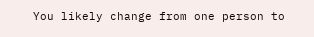You likely change from one person to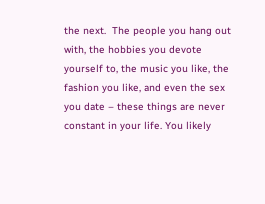the next.  The people you hang out with, the hobbies you devote yourself to, the music you like, the fashion you like, and even the sex you date – these things are never constant in your life. You likely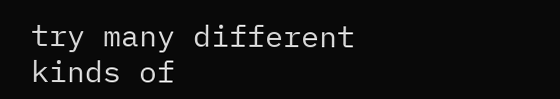try many different kinds of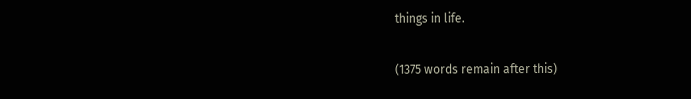things in life.

(1375 words remain after this)